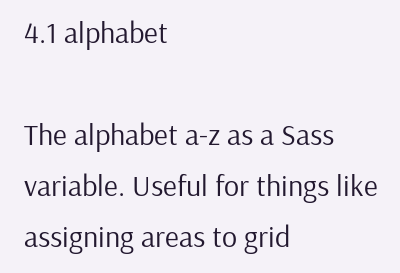4.1 alphabet

The alphabet a-z as a Sass variable. Useful for things like assigning areas to grid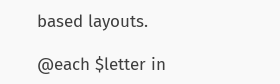based layouts.

@each $letter in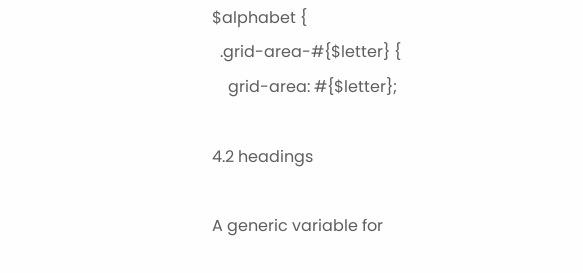$alphabet {
  .grid-area-#{$letter} {
    grid-area: #{$letter};

4.2 headings

A generic variable for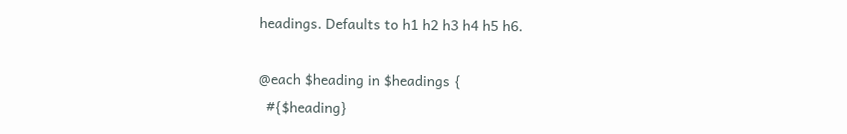headings. Defaults to h1 h2 h3 h4 h5 h6.

@each $heading in $headings {
  #{$heading}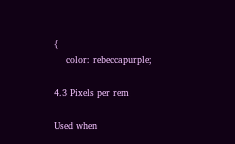{
    color: rebeccapurple;

4.3 Pixels per rem

Used when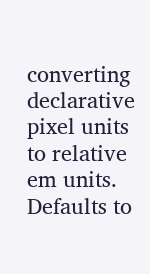converting declarative pixel units to relative em units. Defaults to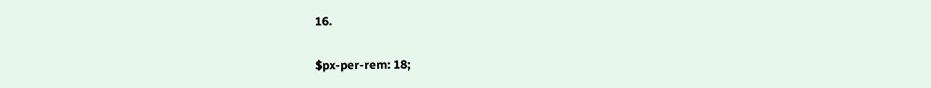16.

$px-per-rem: 18;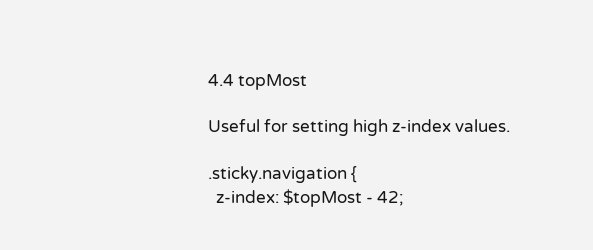4.4 topMost

Useful for setting high z-index values.

.sticky.navigation {
  z-index: $topMost - 42;